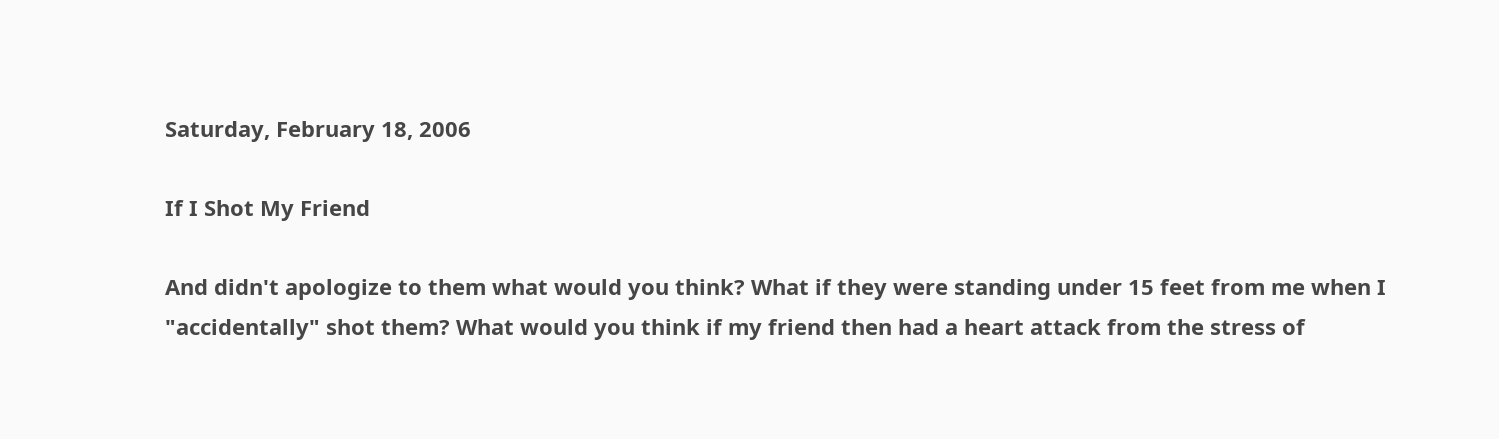Saturday, February 18, 2006

If I Shot My Friend

And didn't apologize to them what would you think? What if they were standing under 15 feet from me when I "accidentally" shot them? What would you think if my friend then had a heart attack from the stress of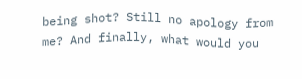being shot? Still no apology from me? And finally, what would you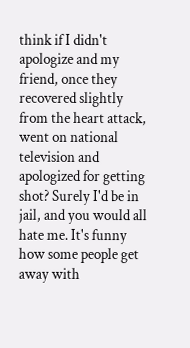think if I didn't apologize and my friend, once they recovered slightly from the heart attack, went on national television and apologized for getting shot? Surely I'd be in jail, and you would all hate me. It's funny how some people get away with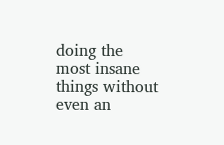doing the most insane things without even an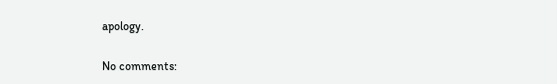apology.

No comments: